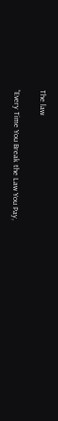The law

“Every Time You Break the Law You Pay,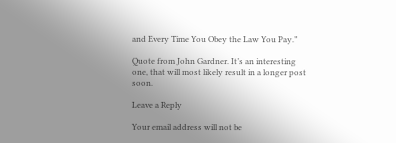and Every Time You Obey the Law You Pay.”

Quote from John Gardner. It’s an interesting one, that will most likely result in a longer post soon.

Leave a Reply

Your email address will not be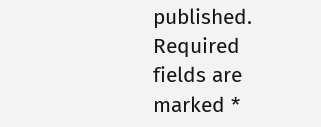published. Required fields are marked *